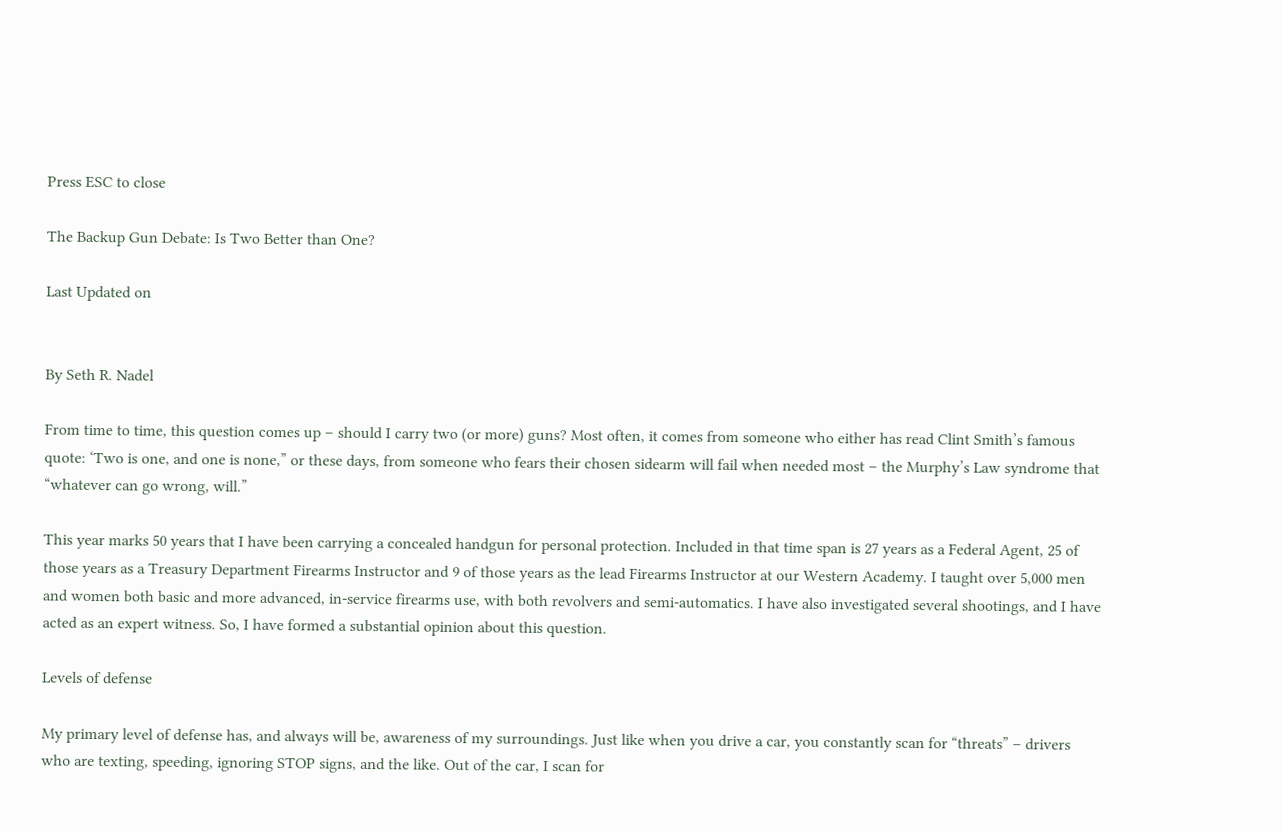Press ESC to close

The Backup Gun Debate: Is Two Better than One?

Last Updated on


By Seth R. Nadel

From time to time, this question comes up – should I carry two (or more) guns? Most often, it comes from someone who either has read Clint Smith’s famous quote: ‘Two is one, and one is none,” or these days, from someone who fears their chosen sidearm will fail when needed most – the Murphy’s Law syndrome that “whatever can go wrong, will.”

This year marks 50 years that I have been carrying a concealed handgun for personal protection. Included in that time span is 27 years as a Federal Agent, 25 of those years as a Treasury Department Firearms Instructor and 9 of those years as the lead Firearms Instructor at our Western Academy. I taught over 5,000 men and women both basic and more advanced, in-service firearms use, with both revolvers and semi-automatics. I have also investigated several shootings, and I have acted as an expert witness. So, I have formed a substantial opinion about this question.

Levels of defense

My primary level of defense has, and always will be, awareness of my surroundings. Just like when you drive a car, you constantly scan for “threats” – drivers who are texting, speeding, ignoring STOP signs, and the like. Out of the car, I scan for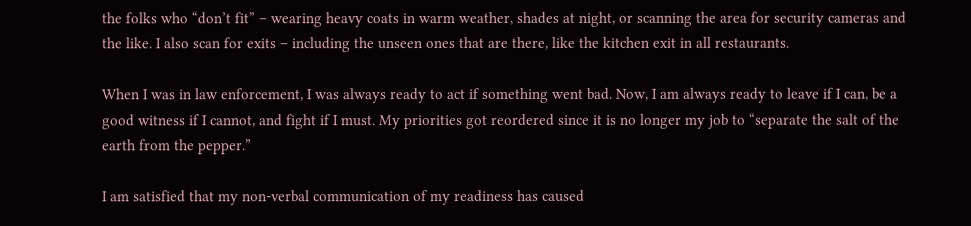the folks who “don’t fit” – wearing heavy coats in warm weather, shades at night, or scanning the area for security cameras and the like. I also scan for exits – including the unseen ones that are there, like the kitchen exit in all restaurants.

When I was in law enforcement, I was always ready to act if something went bad. Now, I am always ready to leave if I can, be a good witness if I cannot, and fight if I must. My priorities got reordered since it is no longer my job to “separate the salt of the earth from the pepper.”

I am satisfied that my non-verbal communication of my readiness has caused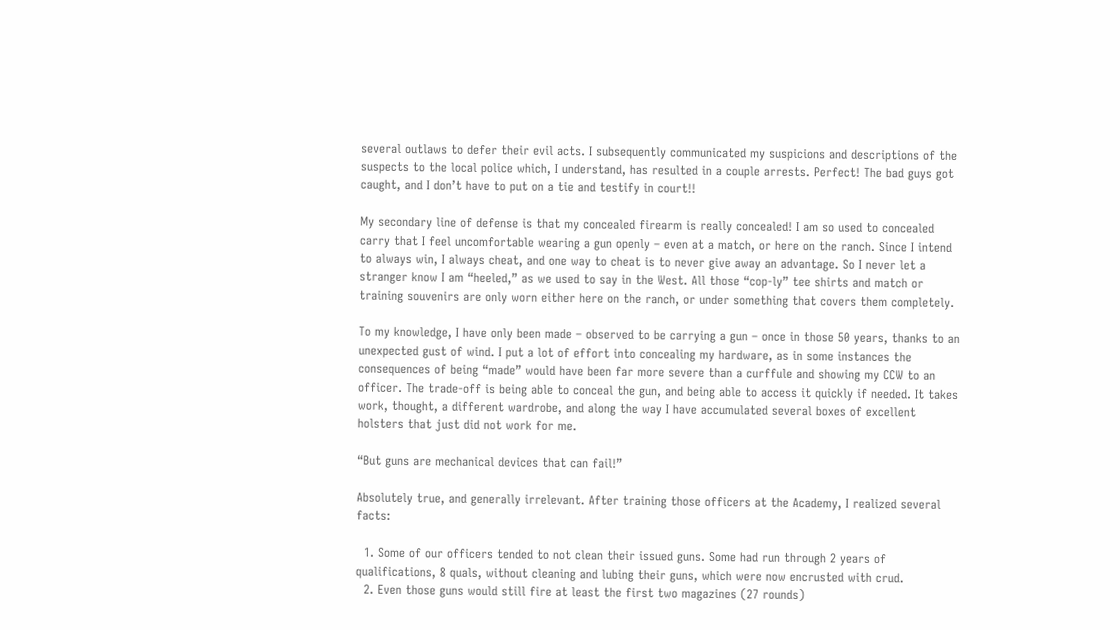several outlaws to defer their evil acts. I subsequently communicated my suspicions and descriptions of the suspects to the local police which, I understand, has resulted in a couple arrests. Perfect! The bad guys got caught, and I don’t have to put on a tie and testify in court!!

My secondary line of defense is that my concealed firearm is really concealed! I am so used to concealed carry that I feel uncomfortable wearing a gun openly – even at a match, or here on the ranch. Since I intend to always win, I always cheat, and one way to cheat is to never give away an advantage. So I never let a stranger know I am “heeled,” as we used to say in the West. All those “cop-ly” tee shirts and match or training souvenirs are only worn either here on the ranch, or under something that covers them completely.

To my knowledge, I have only been made – observed to be carrying a gun – once in those 50 years, thanks to an unexpected gust of wind. I put a lot of effort into concealing my hardware, as in some instances the consequences of being “made” would have been far more severe than a curffule and showing my CCW to an officer. The trade-off is being able to conceal the gun, and being able to access it quickly if needed. It takes work, thought, a different wardrobe, and along the way I have accumulated several boxes of excellent holsters that just did not work for me.

“But guns are mechanical devices that can fail!”

Absolutely true, and generally irrelevant. After training those officers at the Academy, I realized several facts:

  1. Some of our officers tended to not clean their issued guns. Some had run through 2 years of qualifications, 8 quals, without cleaning and lubing their guns, which were now encrusted with crud.
  2. Even those guns would still fire at least the first two magazines (27 rounds)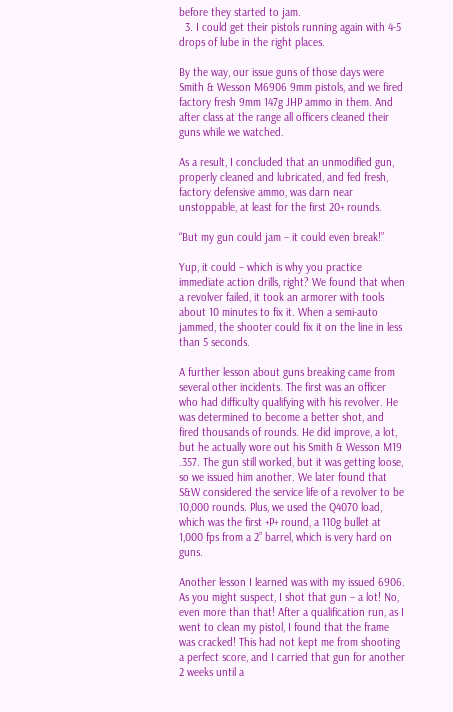before they started to jam.
  3. I could get their pistols running again with 4-5 drops of lube in the right places.

By the way, our issue guns of those days were Smith & Wesson M6906 9mm pistols, and we fired factory fresh 9mm 147g JHP ammo in them. And after class at the range all officers cleaned their guns while we watched.

As a result, I concluded that an unmodified gun, properly cleaned and lubricated, and fed fresh, factory defensive ammo, was darn near unstoppable, at least for the first 20+ rounds.

“But my gun could jam – it could even break!”

Yup, it could – which is why you practice immediate action drills, right? We found that when a revolver failed, it took an armorer with tools about 10 minutes to fix it. When a semi-auto jammed, the shooter could fix it on the line in less than 5 seconds.

A further lesson about guns breaking came from several other incidents. The first was an officer who had difficulty qualifying with his revolver. He was determined to become a better shot, and fired thousands of rounds. He did improve, a lot, but he actually wore out his Smith & Wesson M19 .357. The gun still worked, but it was getting loose, so we issued him another. We later found that S&W considered the service life of a revolver to be 10,000 rounds. Plus, we used the Q4070 load, which was the first +P+ round, a 110g bullet at 1,000 fps from a 2” barrel, which is very hard on guns.

Another lesson I learned was with my issued 6906. As you might suspect, I shot that gun – a lot! No, even more than that! After a qualification run, as I went to clean my pistol, I found that the frame was cracked! This had not kept me from shooting a perfect score, and I carried that gun for another 2 weeks until a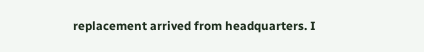replacement arrived from headquarters. I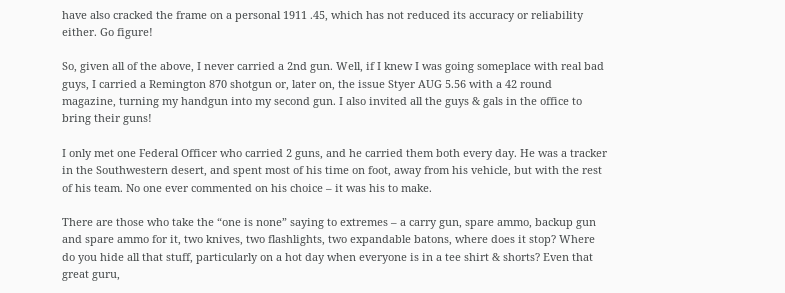have also cracked the frame on a personal 1911 .45, which has not reduced its accuracy or reliability either. Go figure!

So, given all of the above, I never carried a 2nd gun. Well, if I knew I was going someplace with real bad guys, I carried a Remington 870 shotgun or, later on, the issue Styer AUG 5.56 with a 42 round magazine, turning my handgun into my second gun. I also invited all the guys & gals in the office to bring their guns!

I only met one Federal Officer who carried 2 guns, and he carried them both every day. He was a tracker in the Southwestern desert, and spent most of his time on foot, away from his vehicle, but with the rest of his team. No one ever commented on his choice – it was his to make.

There are those who take the “one is none” saying to extremes – a carry gun, spare ammo, backup gun and spare ammo for it, two knives, two flashlights, two expandable batons, where does it stop? Where do you hide all that stuff, particularly on a hot day when everyone is in a tee shirt & shorts? Even that great guru,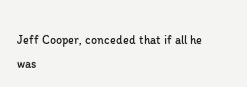Jeff Cooper, conceded that if all he was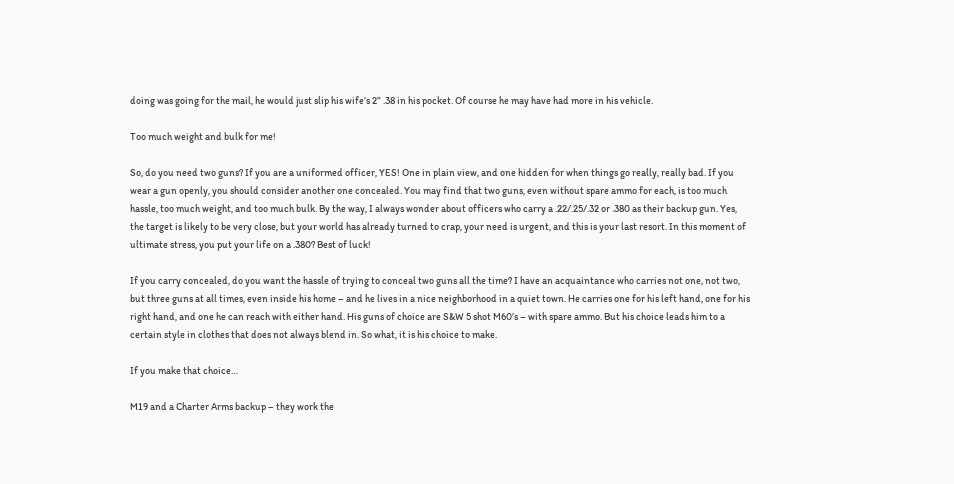doing was going for the mail, he would just slip his wife’s 2” .38 in his pocket. Of course he may have had more in his vehicle.

Too much weight and bulk for me!

So, do you need two guns? If you are a uniformed officer, YES! One in plain view, and one hidden for when things go really, really bad. If you wear a gun openly, you should consider another one concealed. You may find that two guns, even without spare ammo for each, is too much hassle, too much weight, and too much bulk. By the way, I always wonder about officers who carry a .22/.25/.32 or .380 as their backup gun. Yes, the target is likely to be very close, but your world has already turned to crap, your need is urgent, and this is your last resort. In this moment of ultimate stress, you put your life on a .380? Best of luck!

If you carry concealed, do you want the hassle of trying to conceal two guns all the time? I have an acquaintance who carries not one, not two, but three guns at all times, even inside his home – and he lives in a nice neighborhood in a quiet town. He carries one for his left hand, one for his right hand, and one he can reach with either hand. His guns of choice are S&W 5 shot M60’s – with spare ammo. But his choice leads him to a certain style in clothes that does not always blend in. So what, it is his choice to make.

If you make that choice…

M19 and a Charter Arms backup – they work the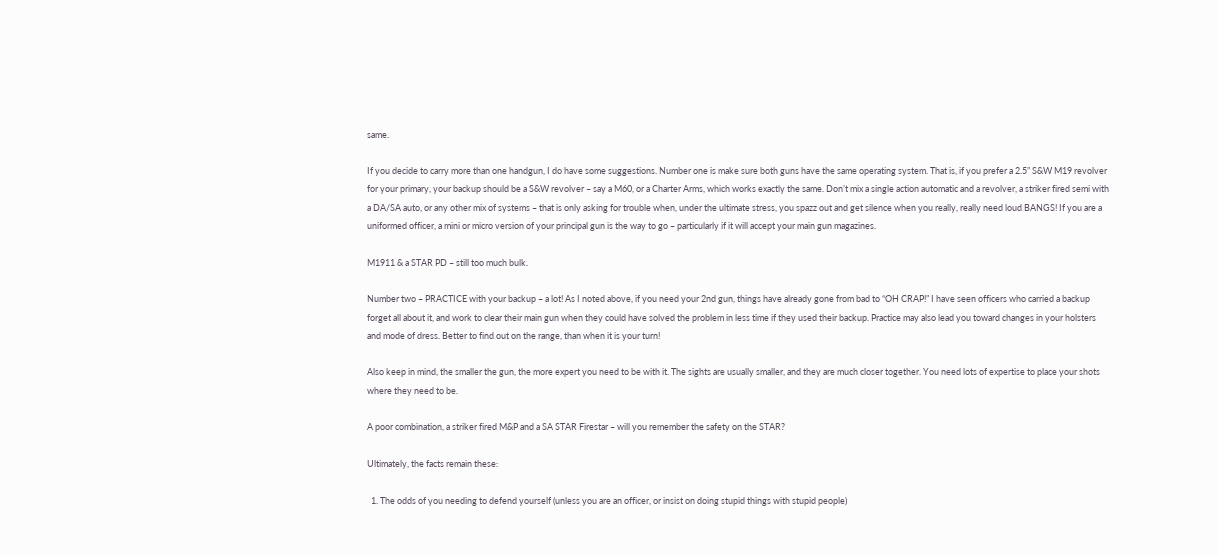same.

If you decide to carry more than one handgun, I do have some suggestions. Number one is make sure both guns have the same operating system. That is, if you prefer a 2.5” S&W M19 revolver for your primary, your backup should be a S&W revolver – say a M60, or a Charter Arms, which works exactly the same. Don’t mix a single action automatic and a revolver, a striker fired semi with a DA/SA auto, or any other mix of systems – that is only asking for trouble when, under the ultimate stress, you spazz out and get silence when you really, really need loud BANGS! If you are a uniformed officer, a mini or micro version of your principal gun is the way to go – particularly if it will accept your main gun magazines.

M1911 & a STAR PD – still too much bulk.

Number two – PRACTICE with your backup – a lot! As I noted above, if you need your 2nd gun, things have already gone from bad to “OH CRAP!” I have seen officers who carried a backup forget all about it, and work to clear their main gun when they could have solved the problem in less time if they used their backup. Practice may also lead you toward changes in your holsters and mode of dress. Better to find out on the range, than when it is your turn!

Also keep in mind, the smaller the gun, the more expert you need to be with it. The sights are usually smaller, and they are much closer together. You need lots of expertise to place your shots where they need to be.

A poor combination, a striker fired M&P and a SA STAR Firestar – will you remember the safety on the STAR?

Ultimately, the facts remain these:

  1. The odds of you needing to defend yourself (unless you are an officer, or insist on doing stupid things with stupid people)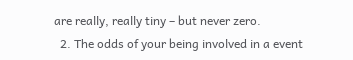are really, really tiny – but never zero.
  2. The odds of your being involved in a event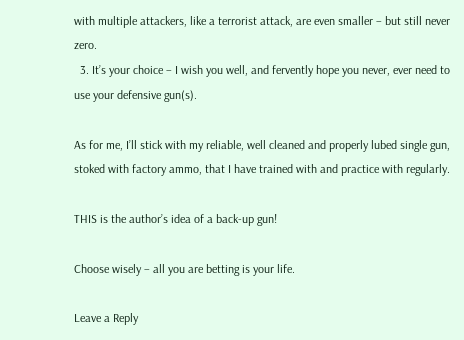with multiple attackers, like a terrorist attack, are even smaller – but still never zero.
  3. It’s your choice – I wish you well, and fervently hope you never, ever need to use your defensive gun(s).

As for me, I’ll stick with my reliable, well cleaned and properly lubed single gun, stoked with factory ammo, that I have trained with and practice with regularly.

THIS is the author’s idea of a back-up gun!

Choose wisely – all you are betting is your life.

Leave a Reply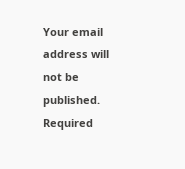Your email address will not be published. Required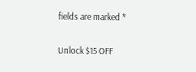fields are marked *

Unlock $15 OFF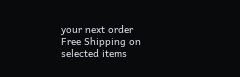your next order
Free Shipping on selected items